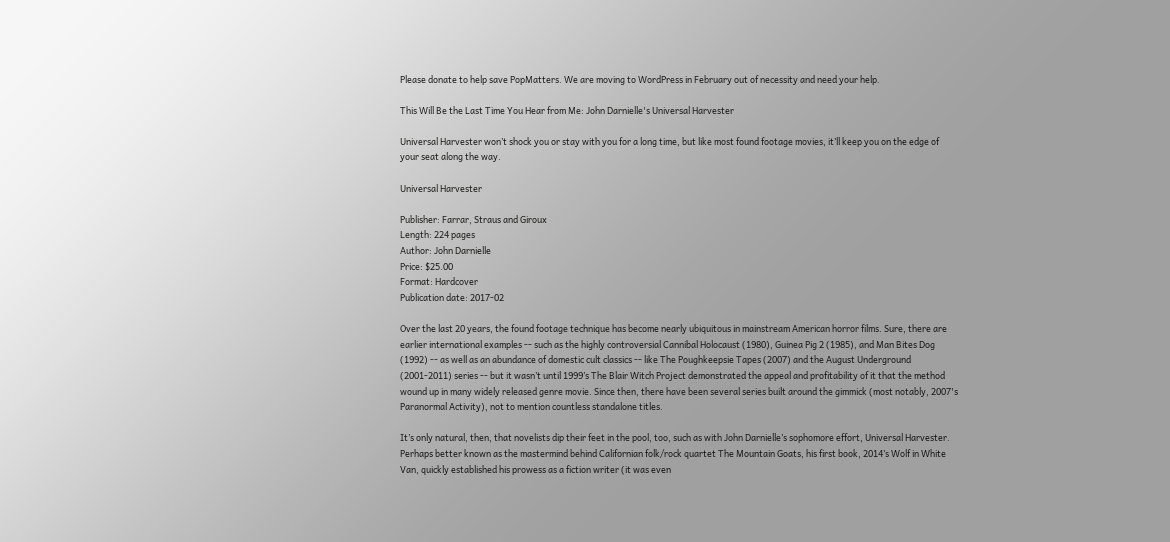Please donate to help save PopMatters. We are moving to WordPress in February out of necessity and need your help.

This Will Be the Last Time You Hear from Me: John Darnielle's Universal Harvester

Universal Harvester won’t shock you or stay with you for a long time, but like most found footage movies, it’ll keep you on the edge of your seat along the way.

Universal Harvester

Publisher: Farrar, Straus and Giroux
Length: 224 pages
Author: John Darnielle
Price: $25.00
Format: Hardcover
Publication date: 2017-02

Over the last 20 years, the found footage technique has become nearly ubiquitous in mainstream American horror films. Sure, there are earlier international examples -- such as the highly controversial Cannibal Holocaust (1980), Guinea Pig 2 (1985), and Man Bites Dog (1992) -- as well as an abundance of domestic cult classics -- like The Poughkeepsie Tapes (2007) and the August Underground (2001-2011) series -- but it wasn’t until 1999’s The Blair Witch Project demonstrated the appeal and profitability of it that the method wound up in many widely released genre movie. Since then, there have been several series built around the gimmick (most notably, 2007's Paranormal Activity), not to mention countless standalone titles.

It’s only natural, then, that novelists dip their feet in the pool, too, such as with John Darnielle’s sophomore effort, Universal Harvester. Perhaps better known as the mastermind behind Californian folk/rock quartet The Mountain Goats, his first book, 2014’s Wolf in White Van, quickly established his prowess as a fiction writer (it was even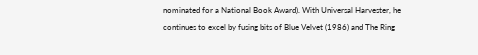nominated for a National Book Award). With Universal Harvester, he continues to excel by fusing bits of Blue Velvet (1986) and The Ring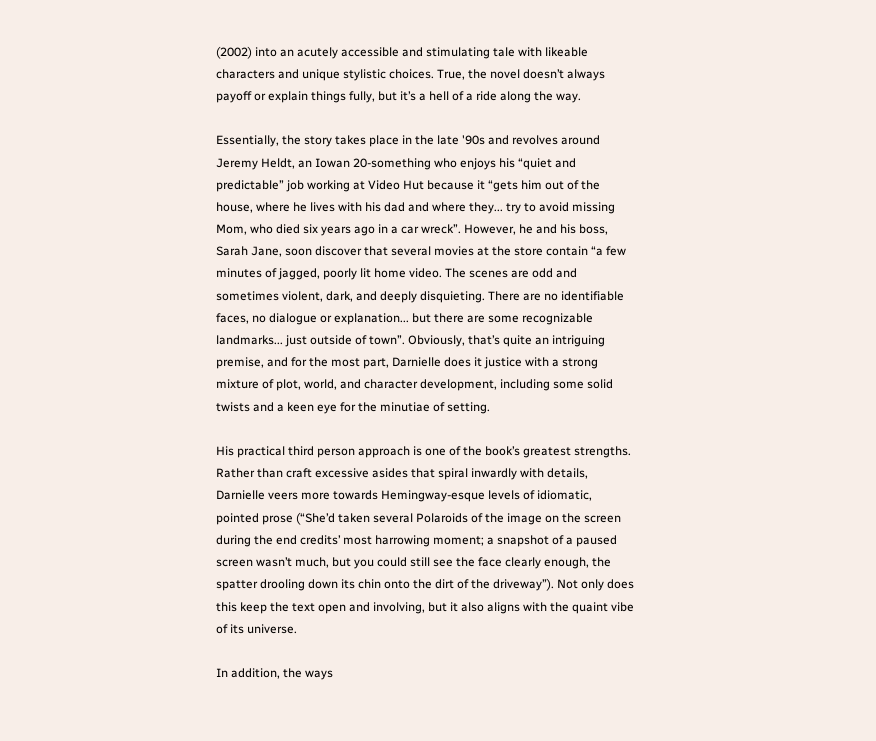(2002) into an acutely accessible and stimulating tale with likeable characters and unique stylistic choices. True, the novel doesn’t always payoff or explain things fully, but it’s a hell of a ride along the way.

Essentially, the story takes place in the late '90s and revolves around Jeremy Heldt, an Iowan 20-something who enjoys his “quiet and predictable” job working at Video Hut because it “gets him out of the house, where he lives with his dad and where they... try to avoid missing Mom, who died six years ago in a car wreck”. However, he and his boss, Sarah Jane, soon discover that several movies at the store contain “a few minutes of jagged, poorly lit home video. The scenes are odd and sometimes violent, dark, and deeply disquieting. There are no identifiable faces, no dialogue or explanation... but there are some recognizable landmarks... just outside of town”. Obviously, that’s quite an intriguing premise, and for the most part, Darnielle does it justice with a strong mixture of plot, world, and character development, including some solid twists and a keen eye for the minutiae of setting.

His practical third person approach is one of the book’s greatest strengths. Rather than craft excessive asides that spiral inwardly with details, Darnielle veers more towards Hemingway-esque levels of idiomatic, pointed prose (“She’d taken several Polaroids of the image on the screen during the end credits’ most harrowing moment; a snapshot of a paused screen wasn’t much, but you could still see the face clearly enough, the spatter drooling down its chin onto the dirt of the driveway”). Not only does this keep the text open and involving, but it also aligns with the quaint vibe of its universe.

In addition, the ways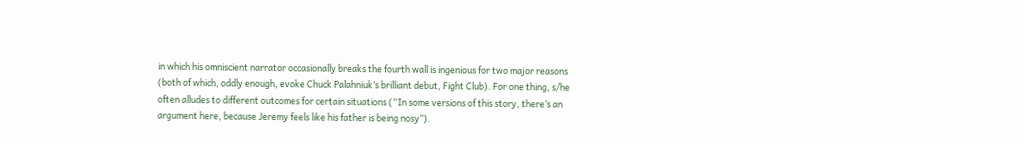in which his omniscient narrator occasionally breaks the fourth wall is ingenious for two major reasons (both of which, oddly enough, evoke Chuck Palahniuk’s brilliant debut, Fight Club). For one thing, s/he often alludes to different outcomes for certain situations (“In some versions of this story, there’s an argument here, because Jeremy feels like his father is being nosy”).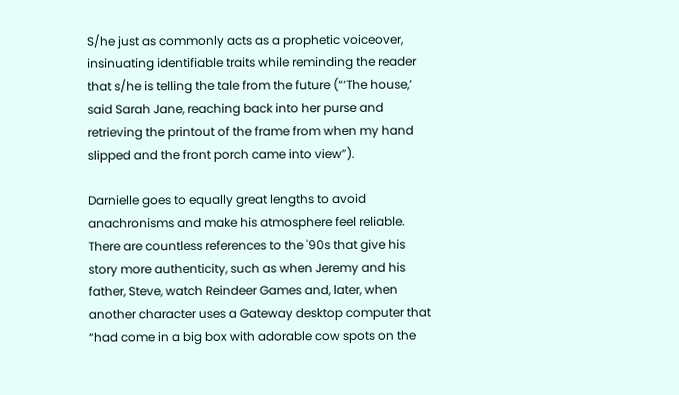S/he just as commonly acts as a prophetic voiceover, insinuating identifiable traits while reminding the reader that s/he is telling the tale from the future (“‘The house,’ said Sarah Jane, reaching back into her purse and retrieving the printout of the frame from when my hand slipped and the front porch came into view”).

Darnielle goes to equally great lengths to avoid anachronisms and make his atmosphere feel reliable. There are countless references to the '90s that give his story more authenticity, such as when Jeremy and his father, Steve, watch Reindeer Games and, later, when another character uses a Gateway desktop computer that “had come in a big box with adorable cow spots on the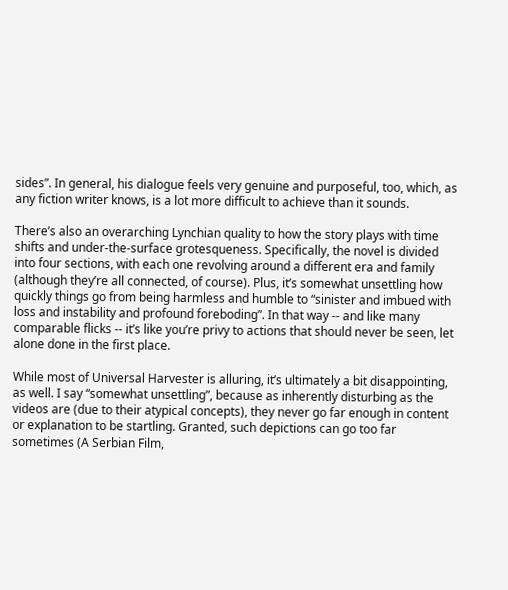sides”. In general, his dialogue feels very genuine and purposeful, too, which, as any fiction writer knows, is a lot more difficult to achieve than it sounds.

There’s also an overarching Lynchian quality to how the story plays with time shifts and under-the-surface grotesqueness. Specifically, the novel is divided into four sections, with each one revolving around a different era and family (although they’re all connected, of course). Plus, it’s somewhat unsettling how quickly things go from being harmless and humble to “sinister and imbued with loss and instability and profound foreboding”. In that way -- and like many comparable flicks -- it’s like you’re privy to actions that should never be seen, let alone done in the first place.

While most of Universal Harvester is alluring, it’s ultimately a bit disappointing, as well. I say “somewhat unsettling”, because as inherently disturbing as the videos are (due to their atypical concepts), they never go far enough in content or explanation to be startling. Granted, such depictions can go too far sometimes (A Serbian Film,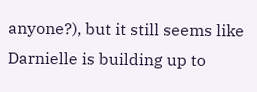anyone?), but it still seems like Darnielle is building up to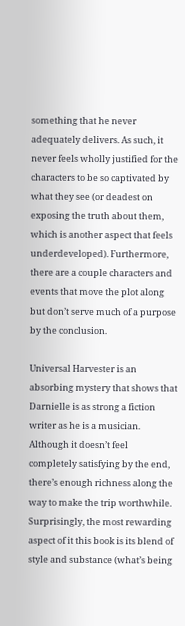something that he never adequately delivers. As such, it never feels wholly justified for the characters to be so captivated by what they see (or deadest on exposing the truth about them, which is another aspect that feels underdeveloped). Furthermore, there are a couple characters and events that move the plot along but don’t serve much of a purpose by the conclusion.

Universal Harvester is an absorbing mystery that shows that Darnielle is as strong a fiction writer as he is a musician. Although it doesn’t feel completely satisfying by the end, there’s enough richness along the way to make the trip worthwhile. Surprisingly, the most rewarding aspect of it this book is its blend of style and substance (what’s being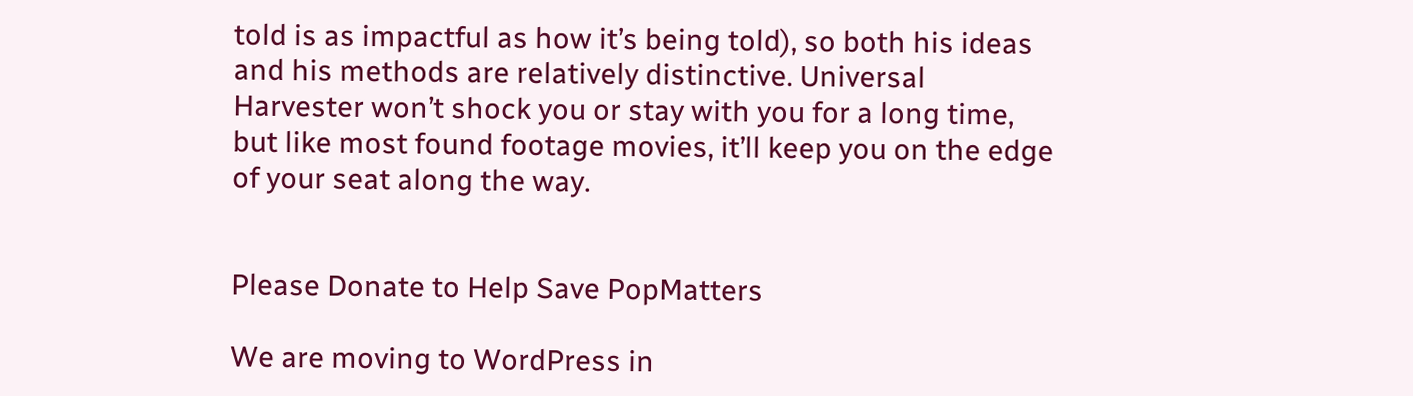told is as impactful as how it’s being told), so both his ideas and his methods are relatively distinctive. Universal Harvester won’t shock you or stay with you for a long time, but like most found footage movies, it’ll keep you on the edge of your seat along the way.


Please Donate to Help Save PopMatters

We are moving to WordPress in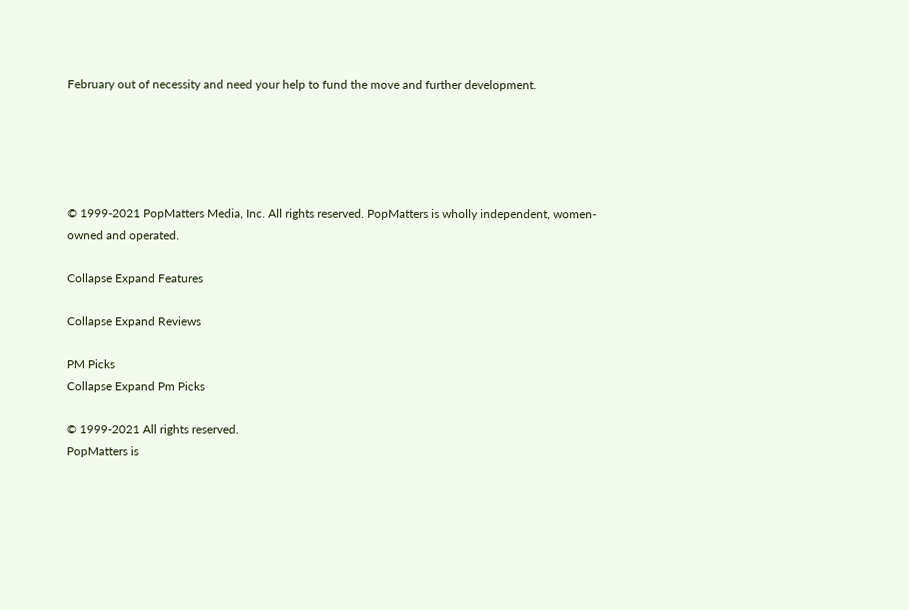February out of necessity and need your help to fund the move and further development.





© 1999-2021 PopMatters Media, Inc. All rights reserved. PopMatters is wholly independent, women-owned and operated.

Collapse Expand Features

Collapse Expand Reviews

PM Picks
Collapse Expand Pm Picks

© 1999-2021 All rights reserved.
PopMatters is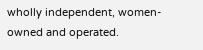wholly independent, women-owned and operated.